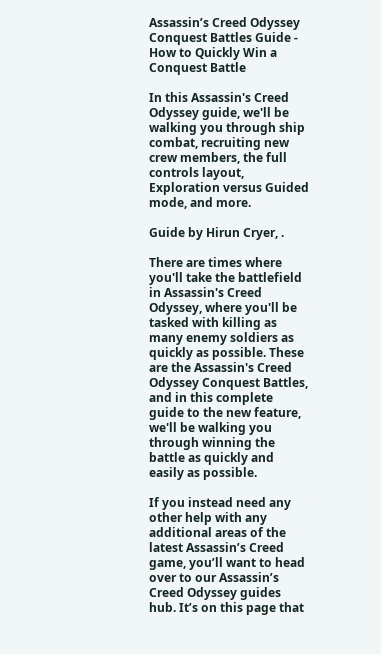Assassin’s Creed Odyssey Conquest Battles Guide - How to Quickly Win a Conquest Battle

In this Assassin's Creed Odyssey guide, we'll be walking you through ship combat, recruiting new crew members, the full controls layout, Exploration versus Guided mode, and more.

Guide by Hirun Cryer, .

There are times where you'll take the battlefield in Assassin's Creed Odyssey, where you'll be tasked with killing as many enemy soldiers as quickly as possible. These are the Assassin's Creed Odyssey Conquest Battles, and in this complete guide to the new feature, we'll be walking you through winning the battle as quickly and easily as possible.

If you instead need any other help with any additional areas of the latest Assassin’s Creed game, you’ll want to head over to our Assassin’s Creed Odyssey guides hub. It’s on this page that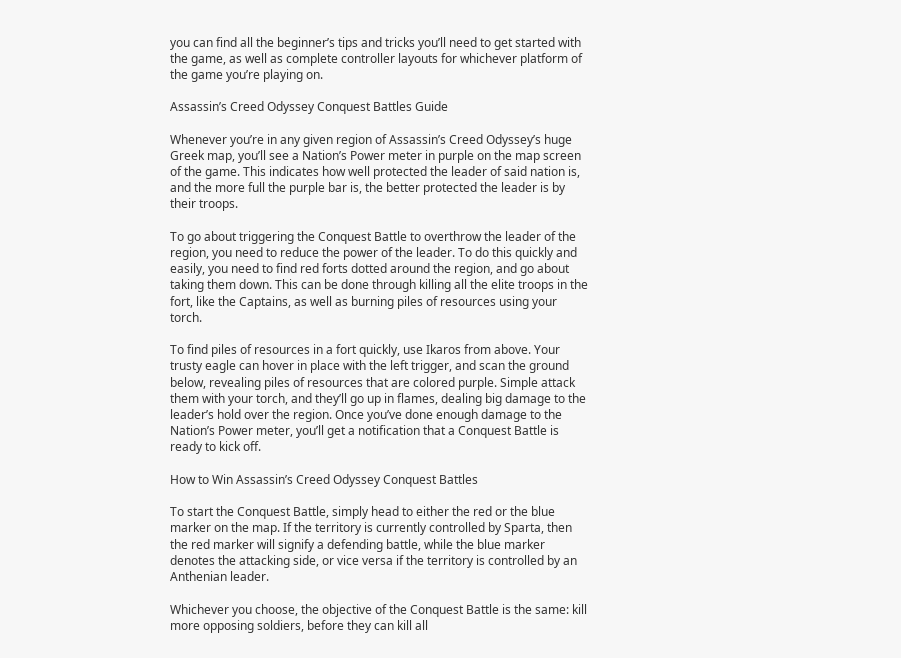you can find all the beginner’s tips and tricks you’ll need to get started with the game, as well as complete controller layouts for whichever platform of the game you’re playing on.

Assassin’s Creed Odyssey Conquest Battles Guide

Whenever you’re in any given region of Assassin’s Creed Odyssey’s huge Greek map, you’ll see a Nation’s Power meter in purple on the map screen of the game. This indicates how well protected the leader of said nation is, and the more full the purple bar is, the better protected the leader is by their troops.

To go about triggering the Conquest Battle to overthrow the leader of the region, you need to reduce the power of the leader. To do this quickly and easily, you need to find red forts dotted around the region, and go about taking them down. This can be done through killing all the elite troops in the fort, like the Captains, as well as burning piles of resources using your torch.

To find piles of resources in a fort quickly, use Ikaros from above. Your trusty eagle can hover in place with the left trigger, and scan the ground below, revealing piles of resources that are colored purple. Simple attack them with your torch, and they’ll go up in flames, dealing big damage to the leader’s hold over the region. Once you’ve done enough damage to the Nation’s Power meter, you’ll get a notification that a Conquest Battle is ready to kick off.

How to Win Assassin’s Creed Odyssey Conquest Battles

To start the Conquest Battle, simply head to either the red or the blue marker on the map. If the territory is currently controlled by Sparta, then the red marker will signify a defending battle, while the blue marker denotes the attacking side, or vice versa if the territory is controlled by an Anthenian leader.

Whichever you choose, the objective of the Conquest Battle is the same: kill more opposing soldiers, before they can kill all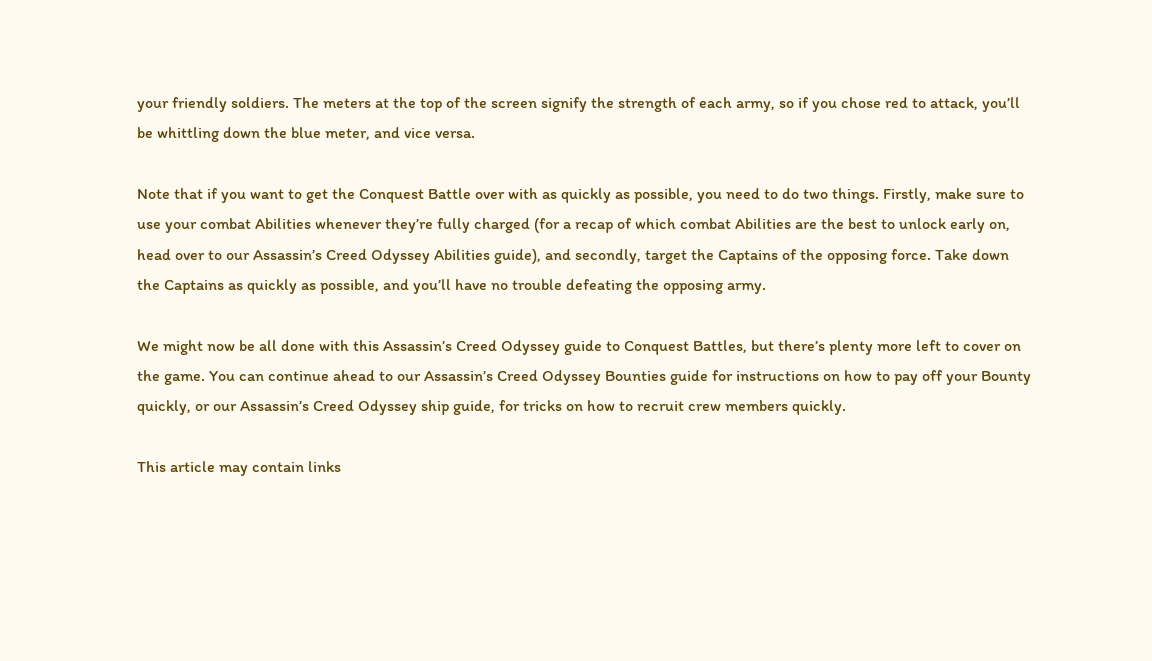your friendly soldiers. The meters at the top of the screen signify the strength of each army, so if you chose red to attack, you’ll be whittling down the blue meter, and vice versa.

Note that if you want to get the Conquest Battle over with as quickly as possible, you need to do two things. Firstly, make sure to use your combat Abilities whenever they’re fully charged (for a recap of which combat Abilities are the best to unlock early on, head over to our Assassin’s Creed Odyssey Abilities guide), and secondly, target the Captains of the opposing force. Take down the Captains as quickly as possible, and you’ll have no trouble defeating the opposing army.

We might now be all done with this Assassin’s Creed Odyssey guide to Conquest Battles, but there’s plenty more left to cover on the game. You can continue ahead to our Assassin’s Creed Odyssey Bounties guide for instructions on how to pay off your Bounty quickly, or our Assassin’s Creed Odyssey ship guide, for tricks on how to recruit crew members quickly.

This article may contain links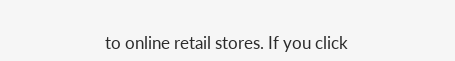to online retail stores. If you click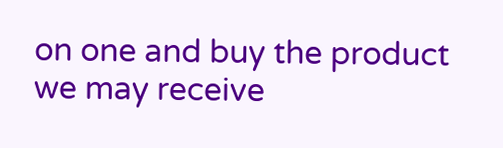on one and buy the product we may receive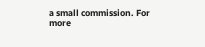a small commission. For more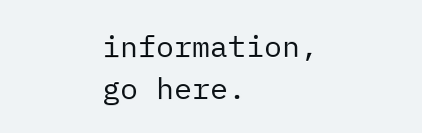information, go here.